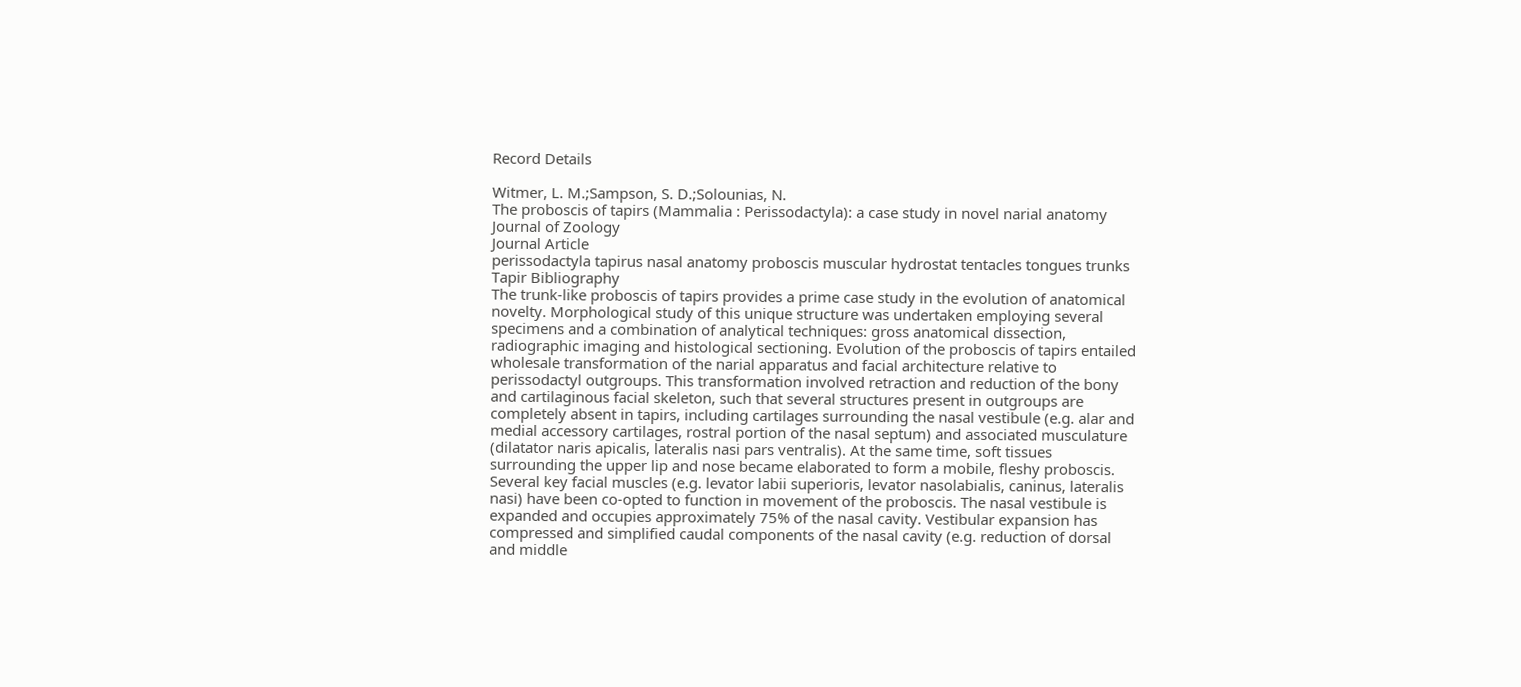Record Details

Witmer, L. M.;Sampson, S. D.;Solounias, N.
The proboscis of tapirs (Mammalia : Perissodactyla): a case study in novel narial anatomy
Journal of Zoology
Journal Article
perissodactyla tapirus nasal anatomy proboscis muscular hydrostat tentacles tongues trunks Tapir Bibliography
The trunk-like proboscis of tapirs provides a prime case study in the evolution of anatomical novelty. Morphological study of this unique structure was undertaken employing several specimens and a combination of analytical techniques: gross anatomical dissection, radiographic imaging and histological sectioning. Evolution of the proboscis of tapirs entailed wholesale transformation of the narial apparatus and facial architecture relative to perissodactyl outgroups. This transformation involved retraction and reduction of the bony and cartilaginous facial skeleton, such that several structures present in outgroups are completely absent in tapirs, including cartilages surrounding the nasal vestibule (e.g. alar and medial accessory cartilages, rostral portion of the nasal septum) and associated musculature (dilatator naris apicalis, lateralis nasi pars ventralis). At the same time, soft tissues surrounding the upper lip and nose became elaborated to form a mobile, fleshy proboscis. Several key facial muscles (e.g. levator labii superioris, levator nasolabialis, caninus, lateralis nasi) have been co-opted to function in movement of the proboscis. The nasal vestibule is expanded and occupies approximately 75% of the nasal cavity. Vestibular expansion has compressed and simplified caudal components of the nasal cavity (e.g. reduction of dorsal and middle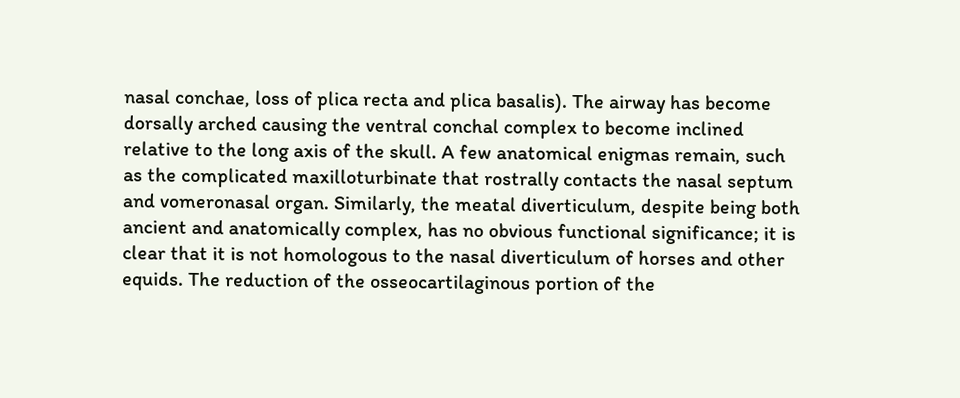nasal conchae, loss of plica recta and plica basalis). The airway has become dorsally arched causing the ventral conchal complex to become inclined relative to the long axis of the skull. A few anatomical enigmas remain, such as the complicated maxilloturbinate that rostrally contacts the nasal septum and vomeronasal organ. Similarly, the meatal diverticulum, despite being both ancient and anatomically complex, has no obvious functional significance; it is clear that it is not homologous to the nasal diverticulum of horses and other equids. The reduction of the osseocartilaginous portion of the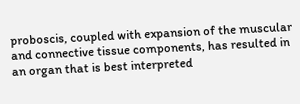proboscis, coupled with expansion of the muscular and connective tissue components, has resulted in an organ that is best interpreted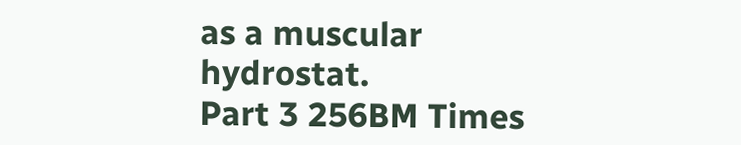as a muscular hydrostat.
Part 3 256BM Times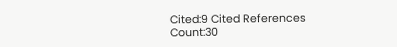Cited:9 Cited References Count:30